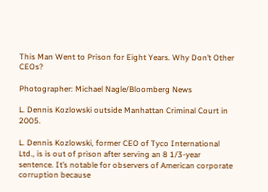This Man Went to Prison for Eight Years. Why Don’t Other CEOs?

Photographer: Michael Nagle/Bloomberg News

L. Dennis Kozlowski outside Manhattan Criminal Court in 2005.

L. Dennis Kozlowski, former CEO of Tyco International Ltd., is is out of prison after serving an 8 1/3-year sentence. It’s notable for observers of American corporate corruption because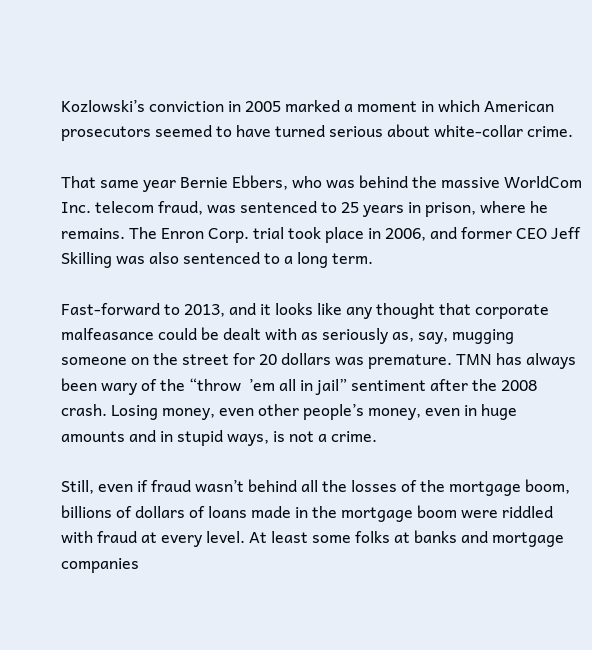Kozlowski’s conviction in 2005 marked a moment in which American prosecutors seemed to have turned serious about white-collar crime.

That same year Bernie Ebbers, who was behind the massive WorldCom Inc. telecom fraud, was sentenced to 25 years in prison, where he remains. The Enron Corp. trial took place in 2006, and former CEO Jeff Skilling was also sentenced to a long term.

Fast-forward to 2013, and it looks like any thought that corporate malfeasance could be dealt with as seriously as, say, mugging someone on the street for 20 dollars was premature. TMN has always been wary of the “throw  ’em all in jail” sentiment after the 2008 crash. Losing money, even other people’s money, even in huge amounts and in stupid ways, is not a crime.

Still, even if fraud wasn’t behind all the losses of the mortgage boom, billions of dollars of loans made in the mortgage boom were riddled with fraud at every level. At least some folks at banks and mortgage companies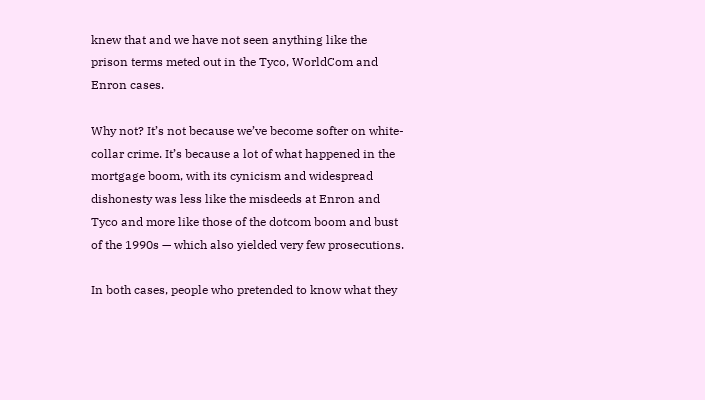knew that and we have not seen anything like the prison terms meted out in the Tyco, WorldCom and Enron cases.

Why not? It’s not because we’ve become softer on white-collar crime. It’s because a lot of what happened in the mortgage boom, with its cynicism and widespread dishonesty was less like the misdeeds at Enron and Tyco and more like those of the dotcom boom and bust of the 1990s — which also yielded very few prosecutions.

In both cases, people who pretended to know what they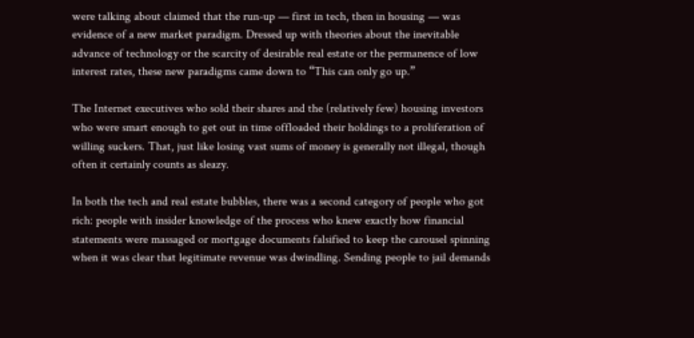were talking about claimed that the run-up — first in tech, then in housing — was evidence of a new market paradigm. Dressed up with theories about the inevitable advance of technology or the scarcity of desirable real estate or the permanence of low interest rates, these new paradigms came down to “This can only go up.”

The Internet executives who sold their shares and the (relatively few) housing investors who were smart enough to get out in time offloaded their holdings to a proliferation of willing suckers. That, just like losing vast sums of money is generally not illegal, though often it certainly counts as sleazy.

In both the tech and real estate bubbles, there was a second category of people who got rich: people with insider knowledge of the process who knew exactly how financial statements were massaged or mortgage documents falsified to keep the carousel spinning when it was clear that legitimate revenue was dwindling. Sending people to jail demands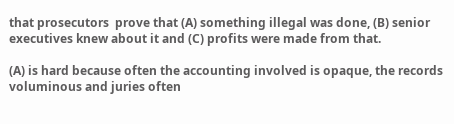that prosecutors  prove that (A) something illegal was done, (B) senior executives knew about it and (C) profits were made from that.

(A) is hard because often the accounting involved is opaque, the records voluminous and juries often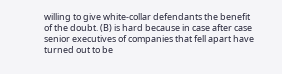willing to give white-collar defendants the benefit of the doubt. (B) is hard because in case after case senior executives of companies that fell apart have turned out to be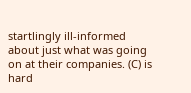startlingly ill-informed about just what was going on at their companies. (C) is hard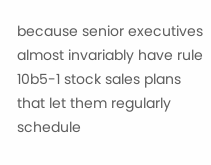because senior executives almost invariably have rule 10b5-1 stock sales plans that let them regularly schedule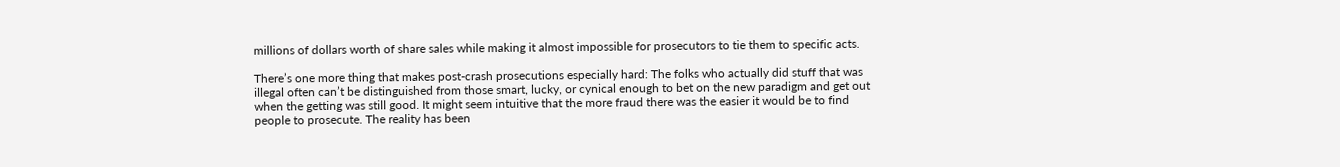millions of dollars worth of share sales while making it almost impossible for prosecutors to tie them to specific acts.

There’s one more thing that makes post-crash prosecutions especially hard: The folks who actually did stuff that was illegal often can’t be distinguished from those smart, lucky, or cynical enough to bet on the new paradigm and get out when the getting was still good. It might seem intuitive that the more fraud there was the easier it would be to find people to prosecute. The reality has been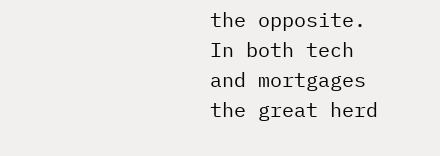the opposite. In both tech and mortgages the great herd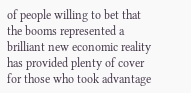of people willing to bet that the booms represented a brilliant new economic reality has provided plenty of cover for those who took advantage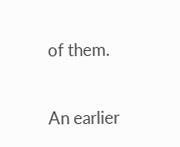of them.

An earlier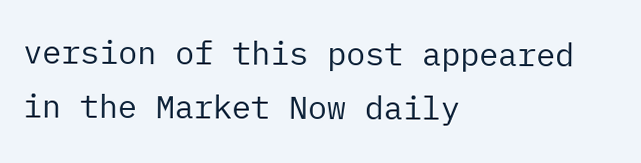version of this post appeared in the Market Now daily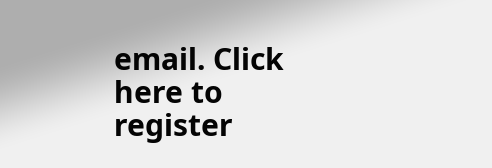email. Click here to register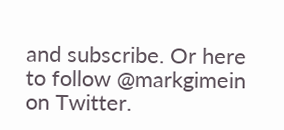and subscribe. Or here to follow @markgimein on Twitter.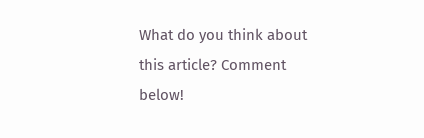What do you think about this article? Comment below!